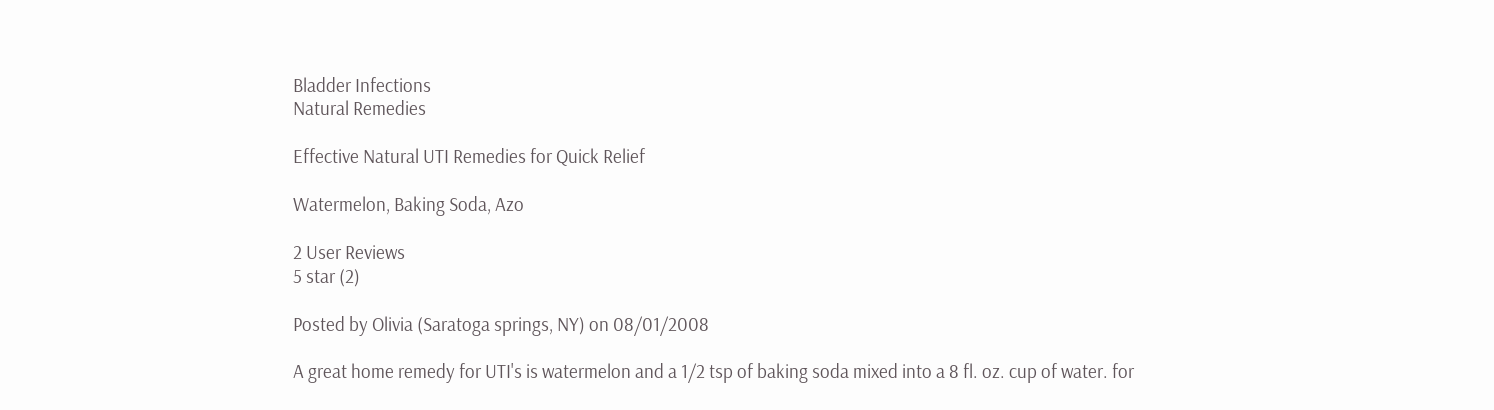Bladder Infections
Natural Remedies

Effective Natural UTI Remedies for Quick Relief

Watermelon, Baking Soda, Azo

2 User Reviews
5 star (2)

Posted by Olivia (Saratoga springs, NY) on 08/01/2008

A great home remedy for UTI's is watermelon and a 1/2 tsp of baking soda mixed into a 8 fl. oz. cup of water. for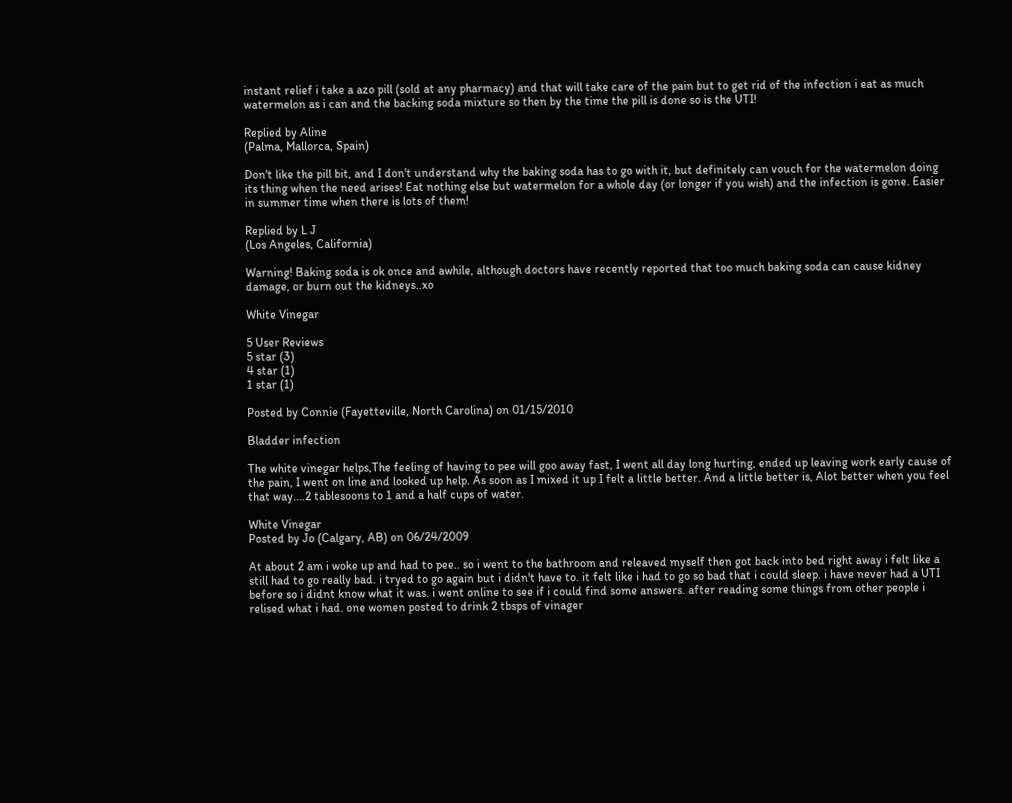instant relief i take a azo pill (sold at any pharmacy) and that will take care of the pain but to get rid of the infection i eat as much watermelon as i can and the backing soda mixture so then by the time the pill is done so is the UTI!

Replied by Aline
(Palma, Mallorca, Spain)

Don't like the pill bit, and I don't understand why the baking soda has to go with it, but definitely can vouch for the watermelon doing its thing when the need arises! Eat nothing else but watermelon for a whole day (or longer if you wish) and the infection is gone. Easier in summer time when there is lots of them!

Replied by L J
(Los Angeles, California)

Warning! Baking soda is ok once and awhile, although doctors have recently reported that too much baking soda can cause kidney damage, or burn out the kidneys..xo

White Vinegar

5 User Reviews
5 star (3)
4 star (1)
1 star (1)

Posted by Connie (Fayetteville, North Carolina) on 01/15/2010

Bladder infection

The white vinegar helps,The feeling of having to pee will goo away fast, I went all day long hurting, ended up leaving work early cause of the pain, I went on line and looked up help. As soon as I mixed it up I felt a little better. And a little better is, Alot better when you feel that way....2 tablesoons to 1 and a half cups of water.

White Vinegar
Posted by Jo (Calgary, AB) on 06/24/2009

At about 2 am i woke up and had to pee.. so i went to the bathroom and releaved myself then got back into bed right away i felt like a still had to go really bad. i tryed to go again but i didn't have to. it felt like i had to go so bad that i could sleep. i have never had a UTI before so i didnt know what it was. i went online to see if i could find some answers. after reading some things from other people i relised what i had. one women posted to drink 2 tbsps of vinager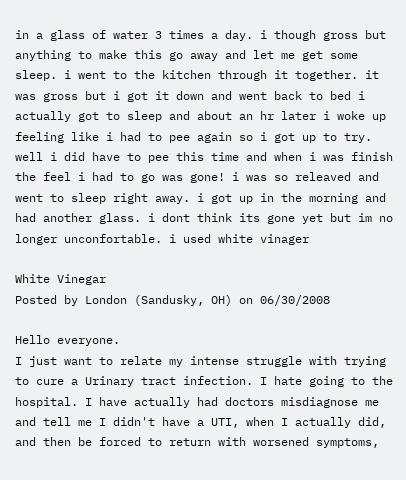in a glass of water 3 times a day. i though gross but anything to make this go away and let me get some sleep. i went to the kitchen through it together. it was gross but i got it down and went back to bed i actually got to sleep and about an hr later i woke up feeling like i had to pee again so i got up to try. well i did have to pee this time and when i was finish the feel i had to go was gone! i was so releaved and went to sleep right away. i got up in the morning and had another glass. i dont think its gone yet but im no longer unconfortable. i used white vinager

White Vinegar
Posted by London (Sandusky, OH) on 06/30/2008

Hello everyone.
I just want to relate my intense struggle with trying to cure a Urinary tract infection. I hate going to the hospital. I have actually had doctors misdiagnose me and tell me I didn't have a UTI, when I actually did, and then be forced to return with worsened symptoms,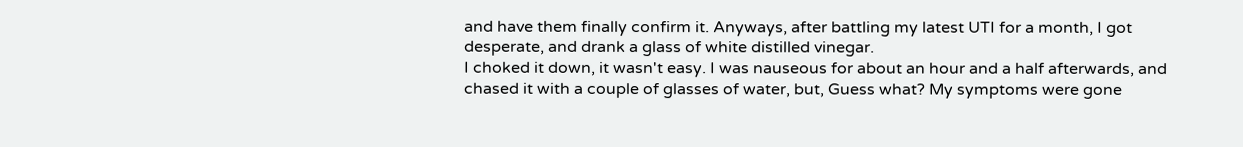and have them finally confirm it. Anyways, after battling my latest UTI for a month, I got desperate, and drank a glass of white distilled vinegar.
I choked it down, it wasn't easy. I was nauseous for about an hour and a half afterwards, and chased it with a couple of glasses of water, but, Guess what? My symptoms were gone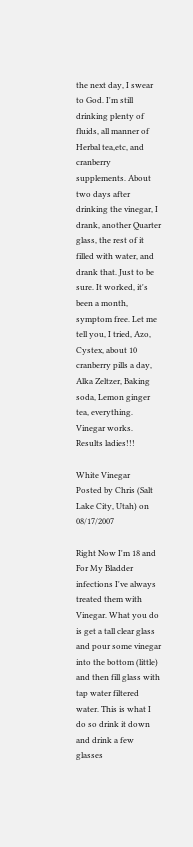the next day, I swear to God. I'm still drinking plenty of fluids, all manner of Herbal tea,etc, and cranberry supplements. About two days after drinking the vinegar, I drank, another Quarter glass, the rest of it filled with water, and drank that. Just to be sure. It worked, it's been a month, symptom free. Let me tell you, I tried, Azo, Cystex, about 10 cranberry pills a day, Alka Zeltzer, Baking soda, Lemon ginger tea, everything. Vinegar works. Results ladies!!!

White Vinegar
Posted by Chris (Salt Lake City, Utah) on 08/17/2007

Right Now I'm 18 and For My Bladder infections I've always treated them with Vinegar. What you do is get a tall clear glass and pour some vinegar into the bottom (little) and then fill glass with tap water filtered water. This is what I do so drink it down and drink a few glasses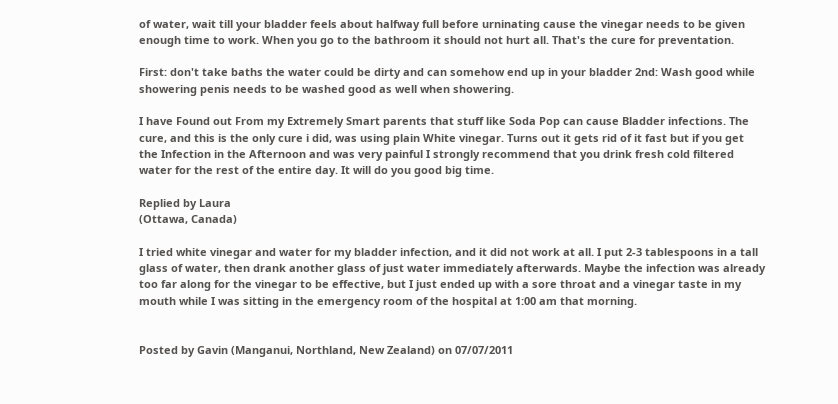of water, wait till your bladder feels about halfway full before urninating cause the vinegar needs to be given enough time to work. When you go to the bathroom it should not hurt all. That's the cure for preventation.

First: don't take baths the water could be dirty and can somehow end up in your bladder 2nd: Wash good while showering penis needs to be washed good as well when showering.

I have Found out From my Extremely Smart parents that stuff like Soda Pop can cause Bladder infections. The cure, and this is the only cure i did, was using plain White vinegar. Turns out it gets rid of it fast but if you get the Infection in the Afternoon and was very painful I strongly recommend that you drink fresh cold filtered water for the rest of the entire day. It will do you good big time.

Replied by Laura
(Ottawa, Canada)

I tried white vinegar and water for my bladder infection, and it did not work at all. I put 2-3 tablespoons in a tall glass of water, then drank another glass of just water immediately afterwards. Maybe the infection was already too far along for the vinegar to be effective, but I just ended up with a sore throat and a vinegar taste in my mouth while I was sitting in the emergency room of the hospital at 1:00 am that morning.


Posted by Gavin (Manganui, Northland, New Zealand) on 07/07/2011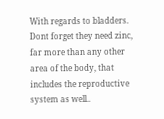With regards to bladders. Dont forget they need zinc, far more than any other area of the body, that includes the reproductive system as well..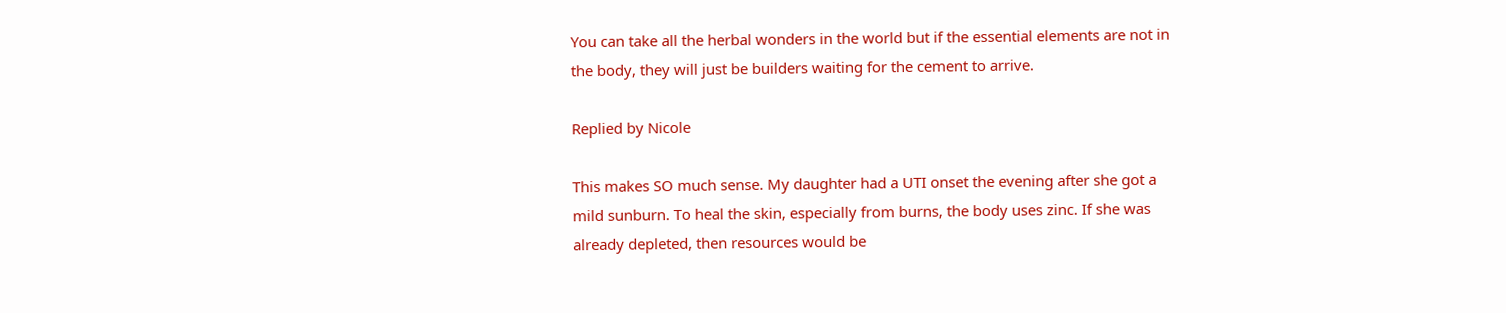You can take all the herbal wonders in the world but if the essential elements are not in the body, they will just be builders waiting for the cement to arrive.

Replied by Nicole

This makes SO much sense. My daughter had a UTI onset the evening after she got a mild sunburn. To heal the skin, especially from burns, the body uses zinc. If she was already depleted, then resources would be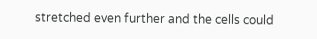stretched even further and the cells could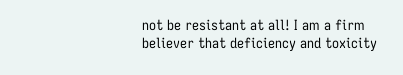not be resistant at all! I am a firm believer that deficiency and toxicity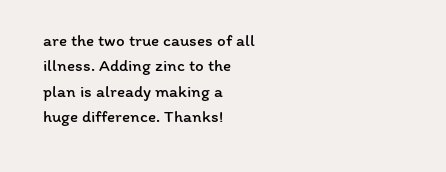are the two true causes of all illness. Adding zinc to the plan is already making a huge difference. Thanks!